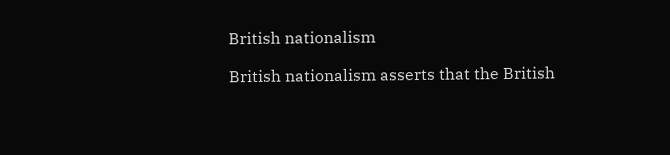British nationalism

British nationalism asserts that the British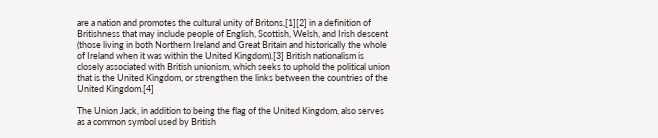are a nation and promotes the cultural unity of Britons,[1][2] in a definition of Britishness that may include people of English, Scottish, Welsh, and Irish descent (those living in both Northern Ireland and Great Britain and historically the whole of Ireland when it was within the United Kingdom).[3] British nationalism is closely associated with British unionism, which seeks to uphold the political union that is the United Kingdom, or strengthen the links between the countries of the United Kingdom.[4]

The Union Jack, in addition to being the flag of the United Kingdom, also serves as a common symbol used by British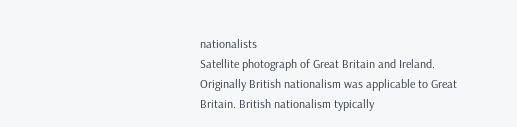nationalists
Satellite photograph of Great Britain and Ireland. Originally British nationalism was applicable to Great Britain. British nationalism typically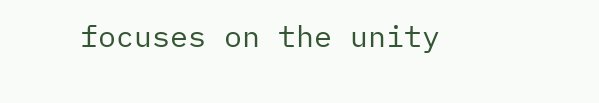focuses on the unity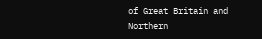of Great Britain and Northern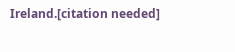Ireland.[citation needed]